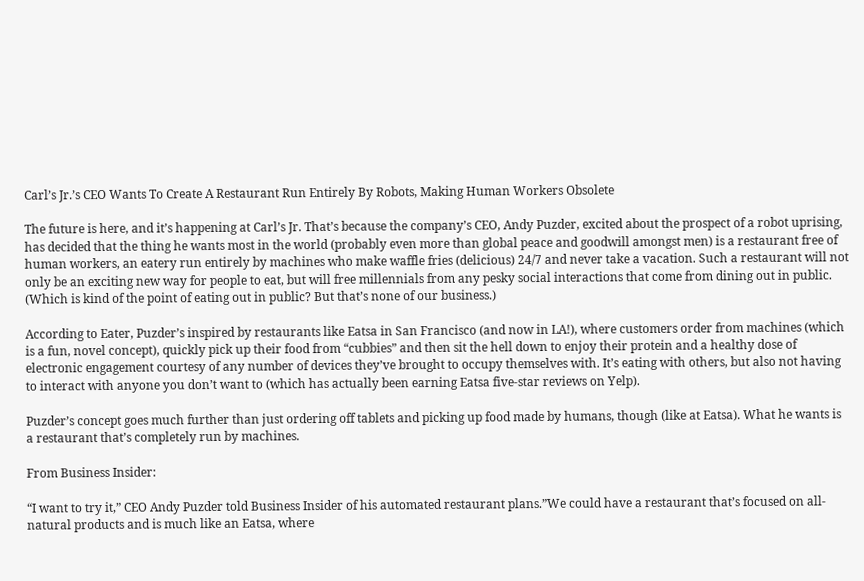Carl’s Jr.’s CEO Wants To Create A Restaurant Run Entirely By Robots, Making Human Workers Obsolete

The future is here, and it’s happening at Carl’s Jr. That’s because the company’s CEO, Andy Puzder, excited about the prospect of a robot uprising, has decided that the thing he wants most in the world (probably even more than global peace and goodwill amongst men) is a restaurant free of human workers, an eatery run entirely by machines who make waffle fries (delicious) 24/7 and never take a vacation. Such a restaurant will not only be an exciting new way for people to eat, but will free millennials from any pesky social interactions that come from dining out in public. (Which is kind of the point of eating out in public? But that’s none of our business.)

According to Eater, Puzder’s inspired by restaurants like Eatsa in San Francisco (and now in LA!), where customers order from machines (which is a fun, novel concept), quickly pick up their food from “cubbies” and then sit the hell down to enjoy their protein and a healthy dose of electronic engagement courtesy of any number of devices they’ve brought to occupy themselves with. It’s eating with others, but also not having to interact with anyone you don’t want to (which has actually been earning Eatsa five-star reviews on Yelp).

Puzder’s concept goes much further than just ordering off tablets and picking up food made by humans, though (like at Eatsa). What he wants is a restaurant that’s completely run by machines.

From Business Insider:

“I want to try it,” CEO Andy Puzder told Business Insider of his automated restaurant plans.”We could have a restaurant that’s focused on all-natural products and is much like an Eatsa, where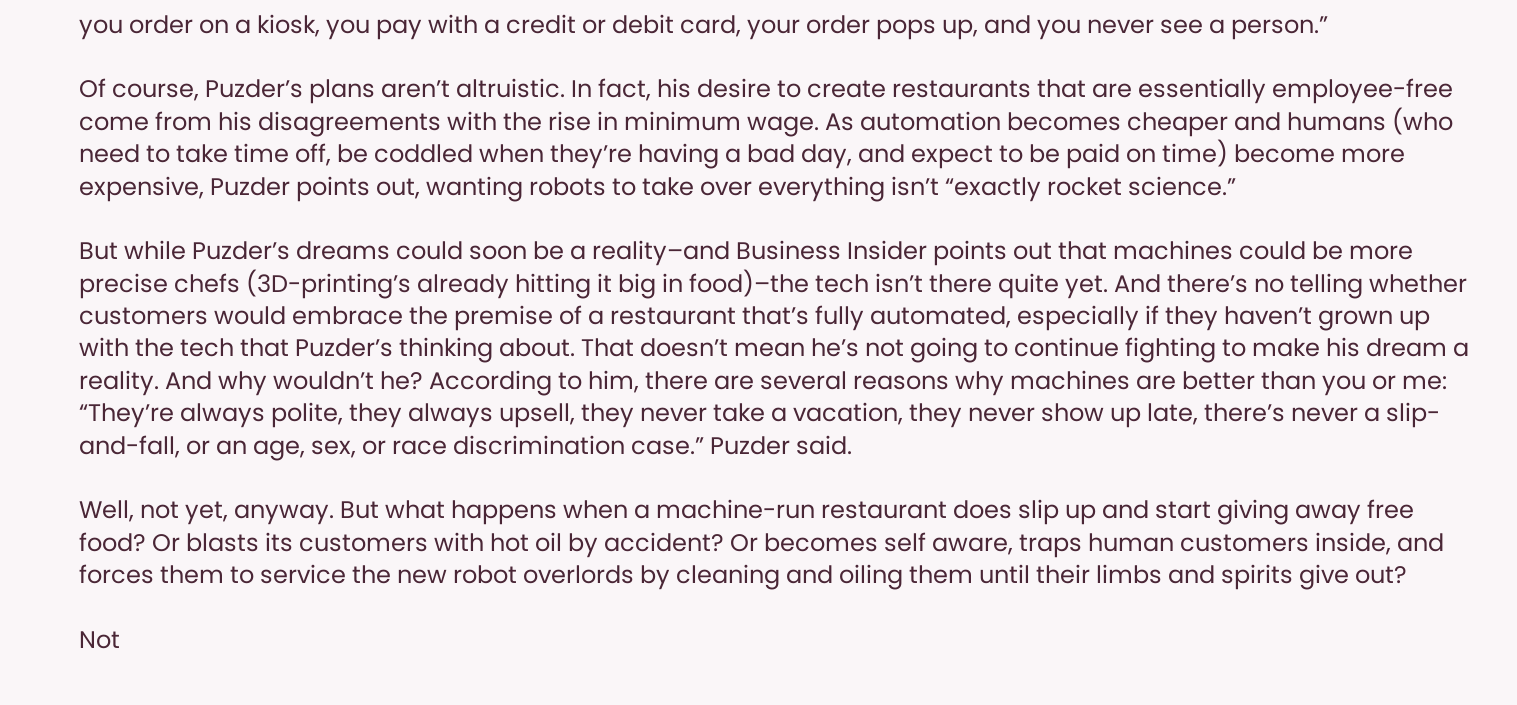you order on a kiosk, you pay with a credit or debit card, your order pops up, and you never see a person.”

Of course, Puzder’s plans aren’t altruistic. In fact, his desire to create restaurants that are essentially employee-free come from his disagreements with the rise in minimum wage. As automation becomes cheaper and humans (who need to take time off, be coddled when they’re having a bad day, and expect to be paid on time) become more expensive, Puzder points out, wanting robots to take over everything isn’t “exactly rocket science.”

But while Puzder’s dreams could soon be a reality–and Business Insider points out that machines could be more precise chefs (3D-printing’s already hitting it big in food)–the tech isn’t there quite yet. And there’s no telling whether customers would embrace the premise of a restaurant that’s fully automated, especially if they haven’t grown up with the tech that Puzder’s thinking about. That doesn’t mean he’s not going to continue fighting to make his dream a reality. And why wouldn’t he? According to him, there are several reasons why machines are better than you or me: “They’re always polite, they always upsell, they never take a vacation, they never show up late, there’s never a slip-and-fall, or an age, sex, or race discrimination case.” Puzder said.

Well, not yet, anyway. But what happens when a machine-run restaurant does slip up and start giving away free food? Or blasts its customers with hot oil by accident? Or becomes self aware, traps human customers inside, and forces them to service the new robot overlords by cleaning and oiling them until their limbs and spirits give out?

Not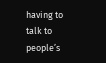having to talk to people’s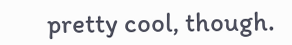pretty cool, though.